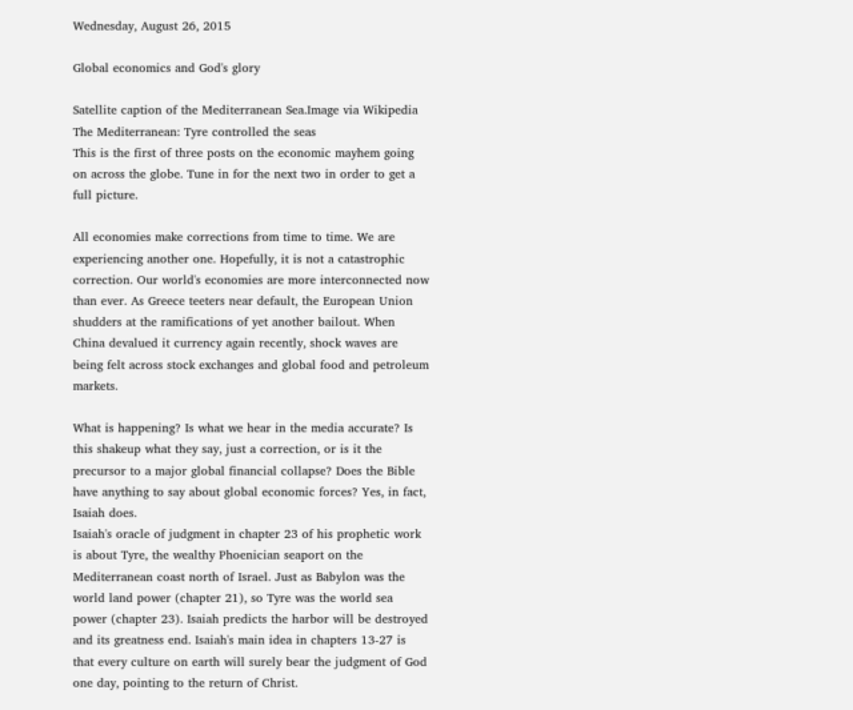Wednesday, August 26, 2015

Global economics and God's glory

Satellite caption of the Mediterranean Sea.Image via Wikipedia
The Mediterranean: Tyre controlled the seas
This is the first of three posts on the economic mayhem going on across the globe. Tune in for the next two in order to get a full picture.

All economies make corrections from time to time. We are experiencing another one. Hopefully, it is not a catastrophic correction. Our world's economies are more interconnected now than ever. As Greece teeters near default, the European Union shudders at the ramifications of yet another bailout. When China devalued it currency again recently, shock waves are being felt across stock exchanges and global food and petroleum markets.

What is happening? Is what we hear in the media accurate? Is this shakeup what they say, just a correction, or is it the precursor to a major global financial collapse? Does the Bible have anything to say about global economic forces? Yes, in fact, Isaiah does.
Isaiah's oracle of judgment in chapter 23 of his prophetic work is about Tyre, the wealthy Phoenician seaport on the Mediterranean coast north of Israel. Just as Babylon was the world land power (chapter 21), so Tyre was the world sea power (chapter 23). Isaiah predicts the harbor will be destroyed and its greatness end. Isaiah's main idea in chapters 13-27 is that every culture on earth will surely bear the judgment of God one day, pointing to the return of Christ.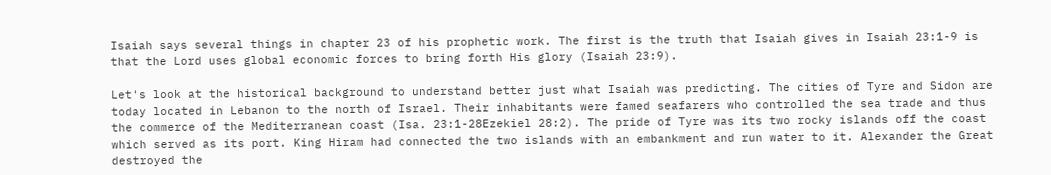Isaiah says several things in chapter 23 of his prophetic work. The first is the truth that Isaiah gives in Isaiah 23:1-9 is that the Lord uses global economic forces to bring forth His glory (Isaiah 23:9).

Let's look at the historical background to understand better just what Isaiah was predicting. The cities of Tyre and Sidon are today located in Lebanon to the north of Israel. Their inhabitants were famed seafarers who controlled the sea trade and thus the commerce of the Mediterranean coast (Isa. 23:1-28Ezekiel 28:2). The pride of Tyre was its two rocky islands off the coast which served as its port. King Hiram had connected the two islands with an embankment and run water to it. Alexander the Great destroyed the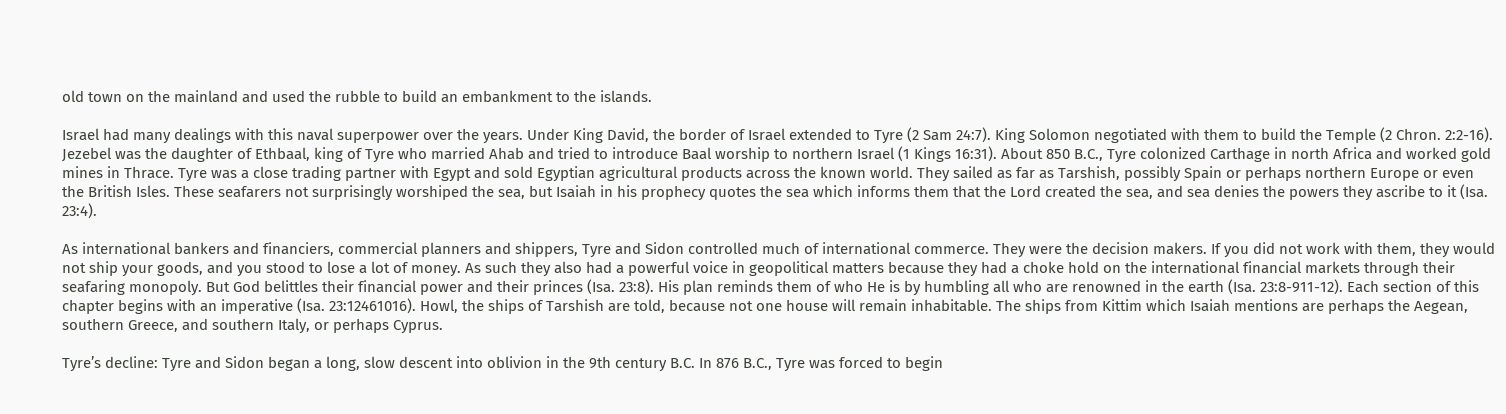old town on the mainland and used the rubble to build an embankment to the islands.

Israel had many dealings with this naval superpower over the years. Under King David, the border of Israel extended to Tyre (2 Sam 24:7). King Solomon negotiated with them to build the Temple (2 Chron. 2:2-16). Jezebel was the daughter of Ethbaal, king of Tyre who married Ahab and tried to introduce Baal worship to northern Israel (1 Kings 16:31). About 850 B.C., Tyre colonized Carthage in north Africa and worked gold mines in Thrace. Tyre was a close trading partner with Egypt and sold Egyptian agricultural products across the known world. They sailed as far as Tarshish, possibly Spain or perhaps northern Europe or even the British Isles. These seafarers not surprisingly worshiped the sea, but Isaiah in his prophecy quotes the sea which informs them that the Lord created the sea, and sea denies the powers they ascribe to it (Isa. 23:4).

As international bankers and financiers, commercial planners and shippers, Tyre and Sidon controlled much of international commerce. They were the decision makers. If you did not work with them, they would not ship your goods, and you stood to lose a lot of money. As such they also had a powerful voice in geopolitical matters because they had a choke hold on the international financial markets through their seafaring monopoly. But God belittles their financial power and their princes (Isa. 23:8). His plan reminds them of who He is by humbling all who are renowned in the earth (Isa. 23:8-911-12). Each section of this chapter begins with an imperative (Isa. 23:12461016). Howl, the ships of Tarshish are told, because not one house will remain inhabitable. The ships from Kittim which Isaiah mentions are perhaps the Aegean, southern Greece, and southern Italy, or perhaps Cyprus.

Tyre’s decline: Tyre and Sidon began a long, slow descent into oblivion in the 9th century B.C. In 876 B.C., Tyre was forced to begin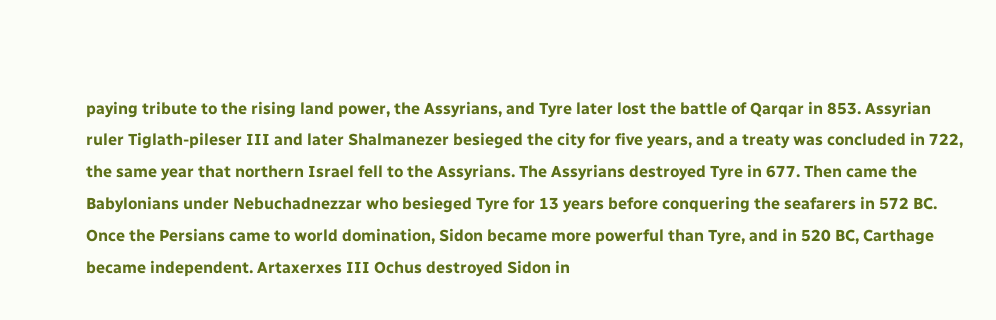paying tribute to the rising land power, the Assyrians, and Tyre later lost the battle of Qarqar in 853. Assyrian ruler Tiglath-pileser III and later Shalmanezer besieged the city for five years, and a treaty was concluded in 722, the same year that northern Israel fell to the Assyrians. The Assyrians destroyed Tyre in 677. Then came the Babylonians under Nebuchadnezzar who besieged Tyre for 13 years before conquering the seafarers in 572 BC. Once the Persians came to world domination, Sidon became more powerful than Tyre, and in 520 BC, Carthage became independent. Artaxerxes III Ochus destroyed Sidon in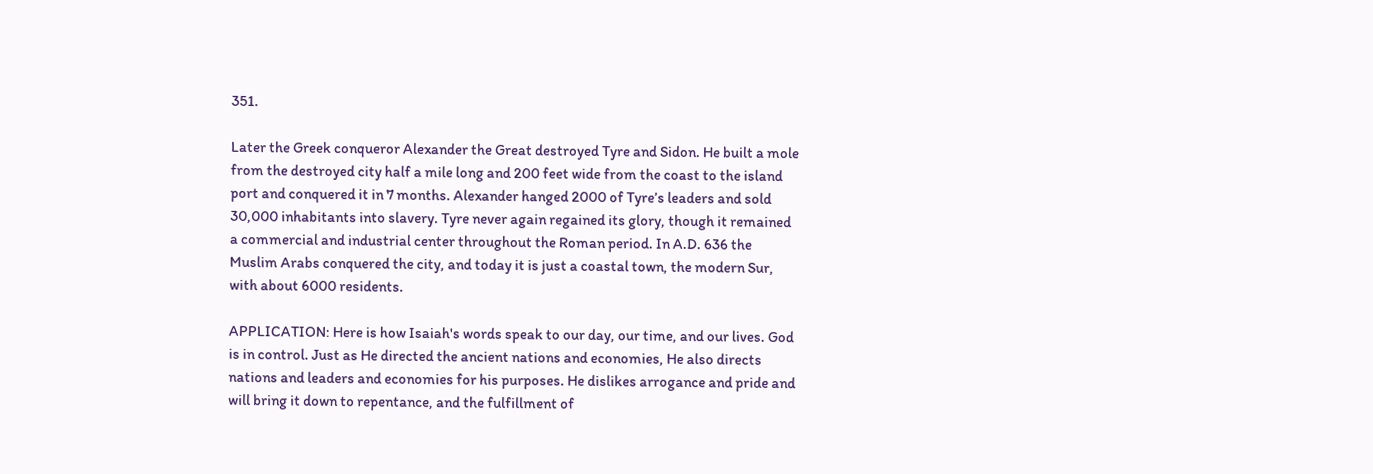351.

Later the Greek conqueror Alexander the Great destroyed Tyre and Sidon. He built a mole from the destroyed city half a mile long and 200 feet wide from the coast to the island port and conquered it in 7 months. Alexander hanged 2000 of Tyre’s leaders and sold 30,000 inhabitants into slavery. Tyre never again regained its glory, though it remained a commercial and industrial center throughout the Roman period. In A.D. 636 the Muslim Arabs conquered the city, and today it is just a coastal town, the modern Sur, with about 6000 residents.

APPLICATION: Here is how Isaiah's words speak to our day, our time, and our lives. God is in control. Just as He directed the ancient nations and economies, He also directs nations and leaders and economies for his purposes. He dislikes arrogance and pride and will bring it down to repentance, and the fulfillment of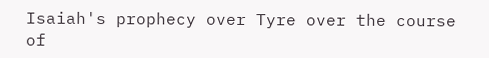Isaiah's prophecy over Tyre over the course of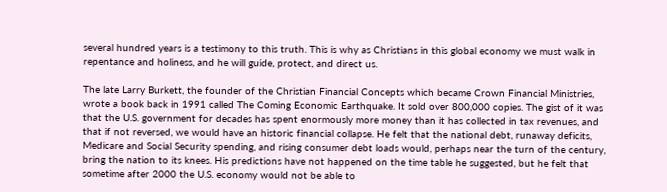several hundred years is a testimony to this truth. This is why as Christians in this global economy we must walk in repentance and holiness, and he will guide, protect, and direct us.

The late Larry Burkett, the founder of the Christian Financial Concepts which became Crown Financial Ministries, wrote a book back in 1991 called The Coming Economic Earthquake. It sold over 800,000 copies. The gist of it was that the U.S. government for decades has spent enormously more money than it has collected in tax revenues, and that if not reversed, we would have an historic financial collapse. He felt that the national debt, runaway deficits, Medicare and Social Security spending, and rising consumer debt loads would, perhaps near the turn of the century, bring the nation to its knees. His predictions have not happened on the time table he suggested, but he felt that sometime after 2000 the U.S. economy would not be able to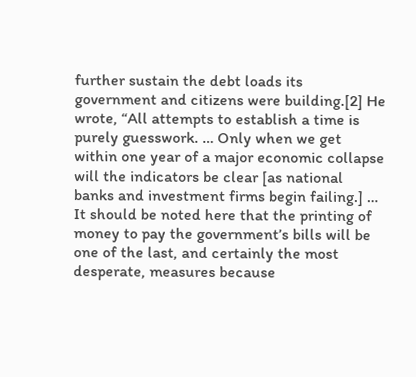further sustain the debt loads its government and citizens were building.[2] He wrote, “All attempts to establish a time is purely guesswork. … Only when we get within one year of a major economic collapse will the indicators be clear [as national banks and investment firms begin failing.] … It should be noted here that the printing of money to pay the government’s bills will be one of the last, and certainly the most desperate, measures because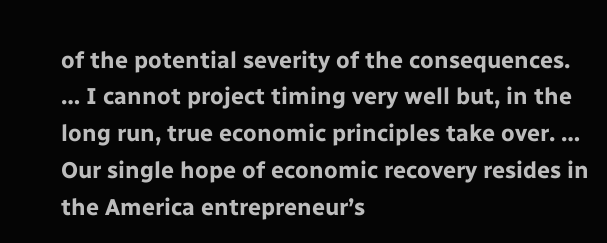of the potential severity of the consequences. … I cannot project timing very well but, in the long run, true economic principles take over. … Our single hope of economic recovery resides in the America entrepreneur’s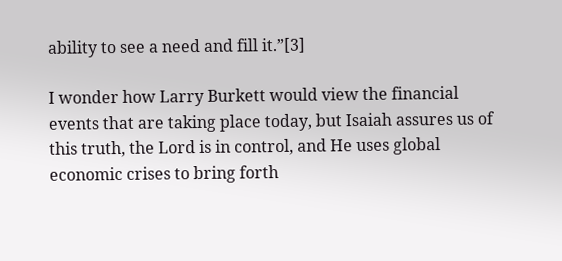ability to see a need and fill it.”[3]

I wonder how Larry Burkett would view the financial events that are taking place today, but Isaiah assures us of this truth, the Lord is in control, and He uses global economic crises to bring forth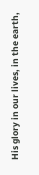His glory in our lives, in the earth,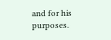and for his purposes.